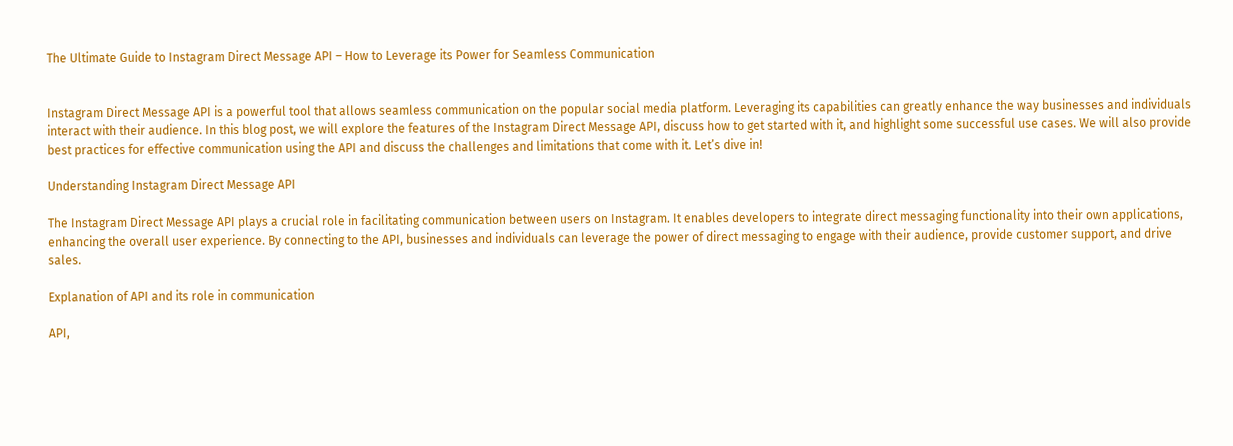The Ultimate Guide to Instagram Direct Message API – How to Leverage its Power for Seamless Communication


Instagram Direct Message API is a powerful tool that allows seamless communication on the popular social media platform. Leveraging its capabilities can greatly enhance the way businesses and individuals interact with their audience. In this blog post, we will explore the features of the Instagram Direct Message API, discuss how to get started with it, and highlight some successful use cases. We will also provide best practices for effective communication using the API and discuss the challenges and limitations that come with it. Let’s dive in!

Understanding Instagram Direct Message API

The Instagram Direct Message API plays a crucial role in facilitating communication between users on Instagram. It enables developers to integrate direct messaging functionality into their own applications, enhancing the overall user experience. By connecting to the API, businesses and individuals can leverage the power of direct messaging to engage with their audience, provide customer support, and drive sales.

Explanation of API and its role in communication

API,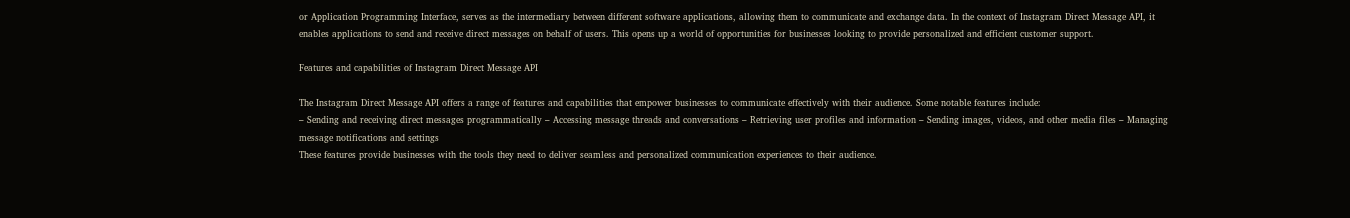or Application Programming Interface, serves as the intermediary between different software applications, allowing them to communicate and exchange data. In the context of Instagram Direct Message API, it enables applications to send and receive direct messages on behalf of users. This opens up a world of opportunities for businesses looking to provide personalized and efficient customer support.

Features and capabilities of Instagram Direct Message API

The Instagram Direct Message API offers a range of features and capabilities that empower businesses to communicate effectively with their audience. Some notable features include:
– Sending and receiving direct messages programmatically – Accessing message threads and conversations – Retrieving user profiles and information – Sending images, videos, and other media files – Managing message notifications and settings
These features provide businesses with the tools they need to deliver seamless and personalized communication experiences to their audience.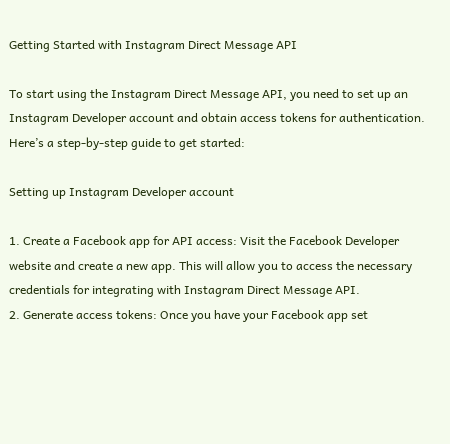Getting Started with Instagram Direct Message API

To start using the Instagram Direct Message API, you need to set up an Instagram Developer account and obtain access tokens for authentication. Here’s a step-by-step guide to get started:

Setting up Instagram Developer account

1. Create a Facebook app for API access: Visit the Facebook Developer website and create a new app. This will allow you to access the necessary credentials for integrating with Instagram Direct Message API.
2. Generate access tokens: Once you have your Facebook app set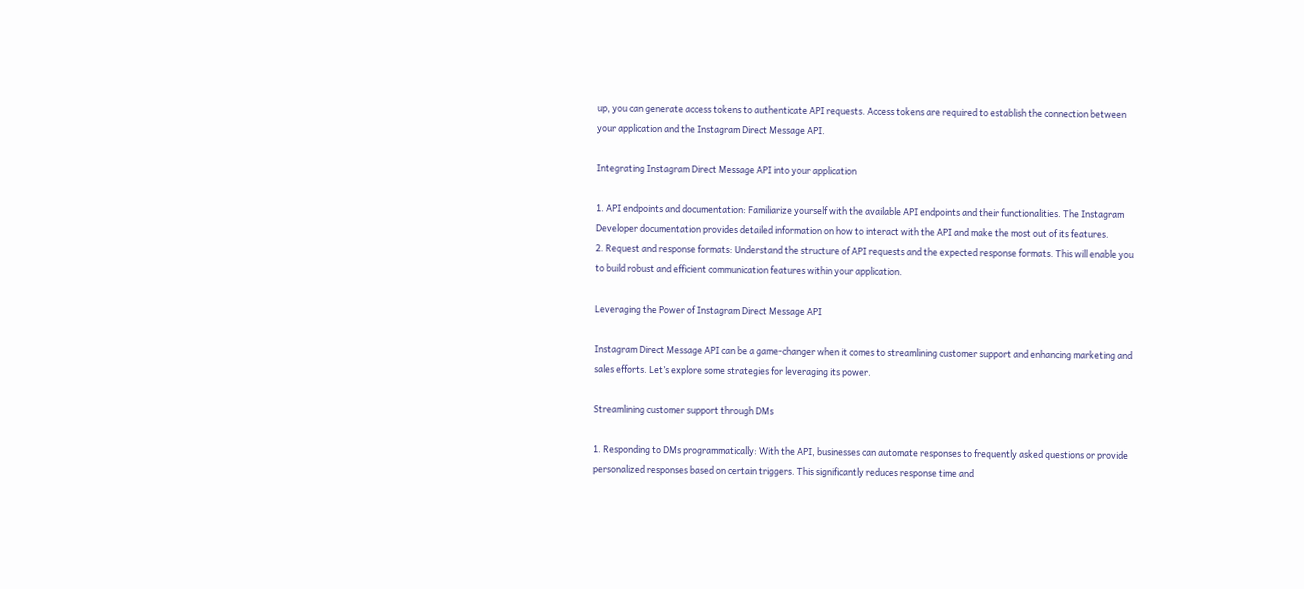up, you can generate access tokens to authenticate API requests. Access tokens are required to establish the connection between your application and the Instagram Direct Message API.

Integrating Instagram Direct Message API into your application

1. API endpoints and documentation: Familiarize yourself with the available API endpoints and their functionalities. The Instagram Developer documentation provides detailed information on how to interact with the API and make the most out of its features.
2. Request and response formats: Understand the structure of API requests and the expected response formats. This will enable you to build robust and efficient communication features within your application.

Leveraging the Power of Instagram Direct Message API

Instagram Direct Message API can be a game-changer when it comes to streamlining customer support and enhancing marketing and sales efforts. Let’s explore some strategies for leveraging its power.

Streamlining customer support through DMs

1. Responding to DMs programmatically: With the API, businesses can automate responses to frequently asked questions or provide personalized responses based on certain triggers. This significantly reduces response time and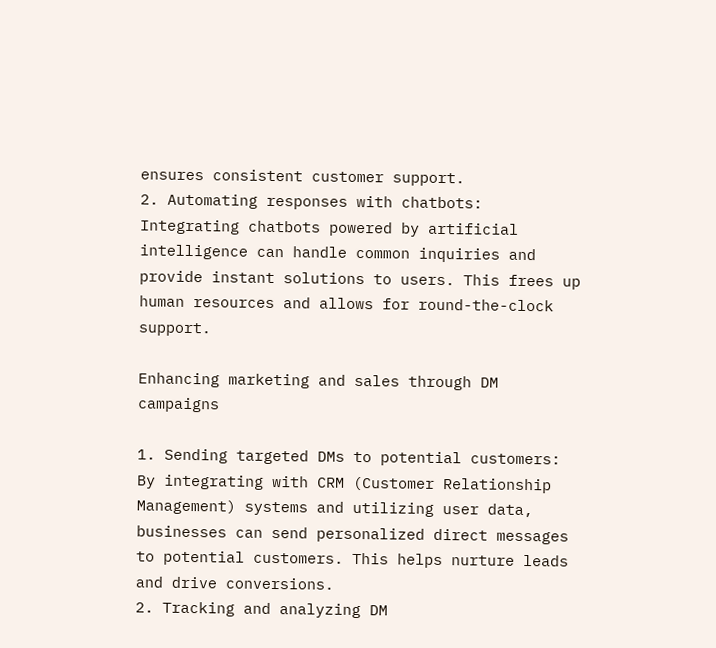ensures consistent customer support.
2. Automating responses with chatbots: Integrating chatbots powered by artificial intelligence can handle common inquiries and provide instant solutions to users. This frees up human resources and allows for round-the-clock support.

Enhancing marketing and sales through DM campaigns

1. Sending targeted DMs to potential customers: By integrating with CRM (Customer Relationship Management) systems and utilizing user data, businesses can send personalized direct messages to potential customers. This helps nurture leads and drive conversions.
2. Tracking and analyzing DM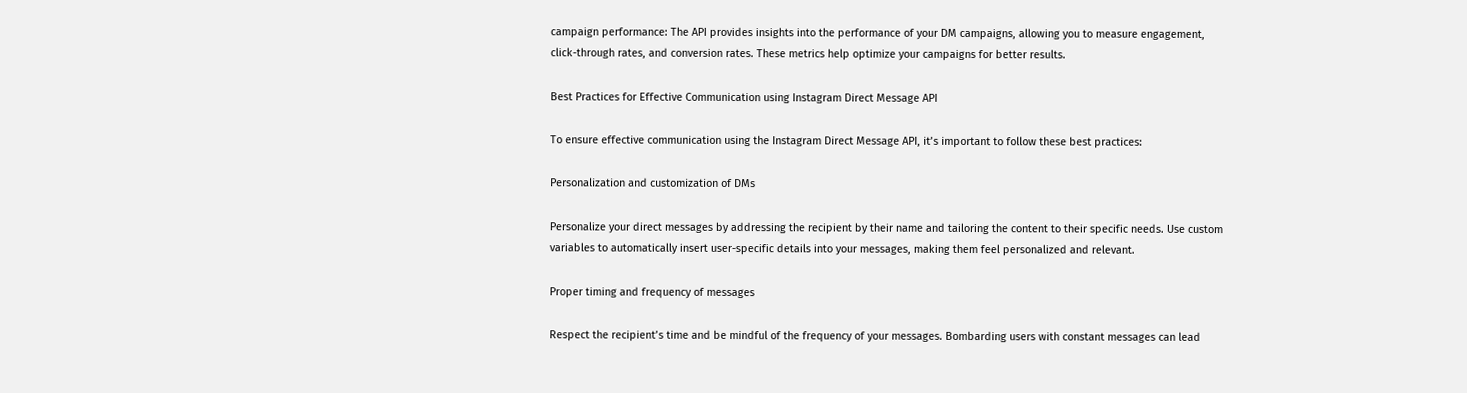campaign performance: The API provides insights into the performance of your DM campaigns, allowing you to measure engagement, click-through rates, and conversion rates. These metrics help optimize your campaigns for better results.

Best Practices for Effective Communication using Instagram Direct Message API

To ensure effective communication using the Instagram Direct Message API, it’s important to follow these best practices:

Personalization and customization of DMs

Personalize your direct messages by addressing the recipient by their name and tailoring the content to their specific needs. Use custom variables to automatically insert user-specific details into your messages, making them feel personalized and relevant.

Proper timing and frequency of messages

Respect the recipient’s time and be mindful of the frequency of your messages. Bombarding users with constant messages can lead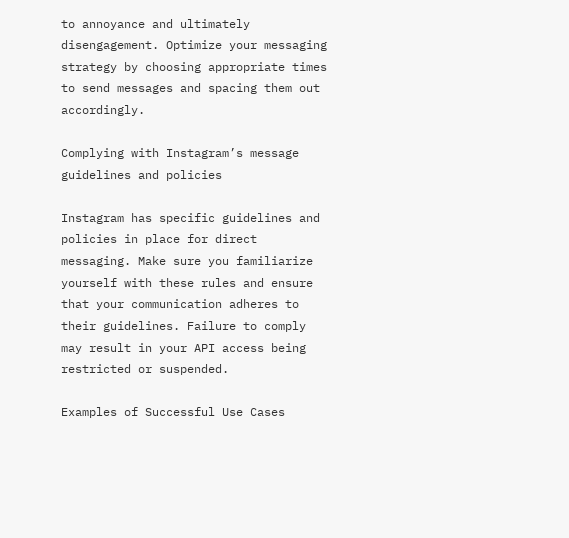to annoyance and ultimately disengagement. Optimize your messaging strategy by choosing appropriate times to send messages and spacing them out accordingly.

Complying with Instagram’s message guidelines and policies

Instagram has specific guidelines and policies in place for direct messaging. Make sure you familiarize yourself with these rules and ensure that your communication adheres to their guidelines. Failure to comply may result in your API access being restricted or suspended.

Examples of Successful Use Cases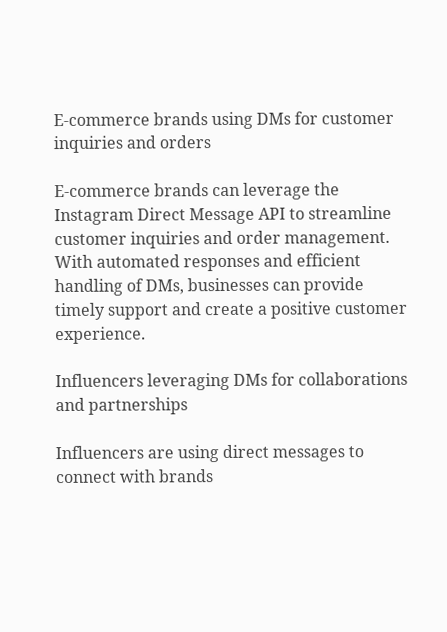E-commerce brands using DMs for customer inquiries and orders

E-commerce brands can leverage the Instagram Direct Message API to streamline customer inquiries and order management. With automated responses and efficient handling of DMs, businesses can provide timely support and create a positive customer experience.

Influencers leveraging DMs for collaborations and partnerships

Influencers are using direct messages to connect with brands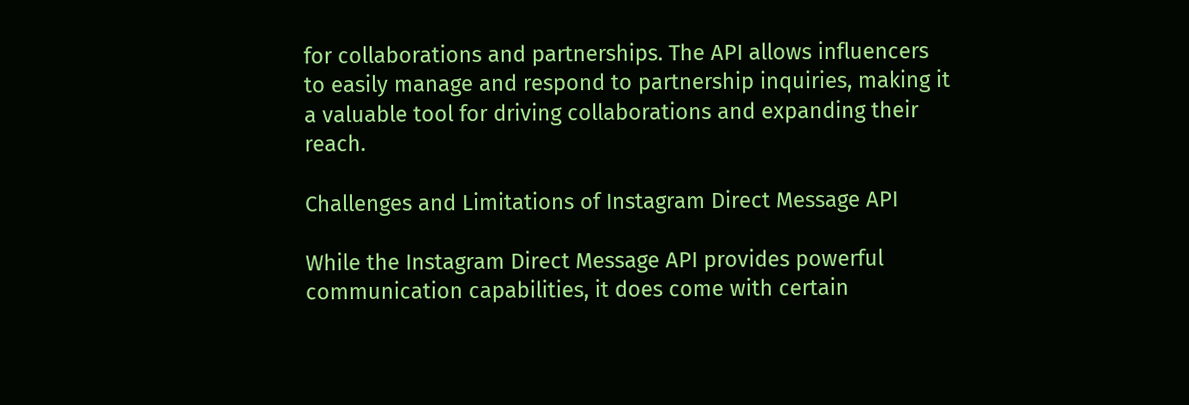for collaborations and partnerships. The API allows influencers to easily manage and respond to partnership inquiries, making it a valuable tool for driving collaborations and expanding their reach.

Challenges and Limitations of Instagram Direct Message API

While the Instagram Direct Message API provides powerful communication capabilities, it does come with certain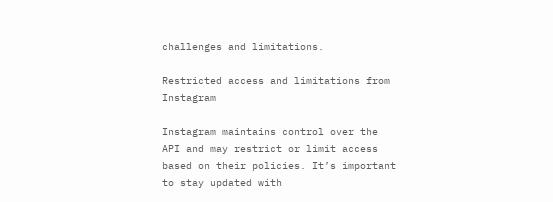challenges and limitations.

Restricted access and limitations from Instagram

Instagram maintains control over the API and may restrict or limit access based on their policies. It’s important to stay updated with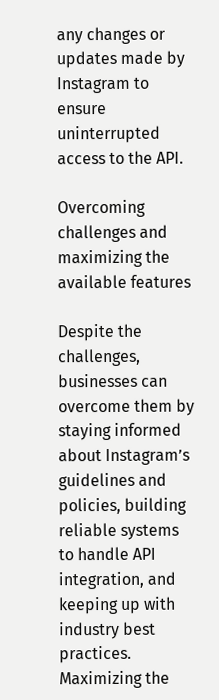any changes or updates made by Instagram to ensure uninterrupted access to the API.

Overcoming challenges and maximizing the available features

Despite the challenges, businesses can overcome them by staying informed about Instagram’s guidelines and policies, building reliable systems to handle API integration, and keeping up with industry best practices. Maximizing the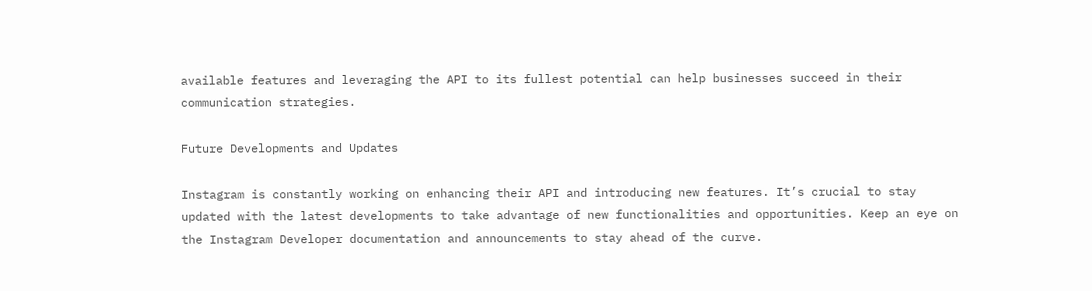available features and leveraging the API to its fullest potential can help businesses succeed in their communication strategies.

Future Developments and Updates

Instagram is constantly working on enhancing their API and introducing new features. It’s crucial to stay updated with the latest developments to take advantage of new functionalities and opportunities. Keep an eye on the Instagram Developer documentation and announcements to stay ahead of the curve.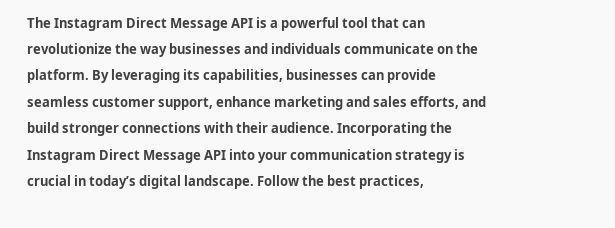The Instagram Direct Message API is a powerful tool that can revolutionize the way businesses and individuals communicate on the platform. By leveraging its capabilities, businesses can provide seamless customer support, enhance marketing and sales efforts, and build stronger connections with their audience. Incorporating the Instagram Direct Message API into your communication strategy is crucial in today’s digital landscape. Follow the best practices,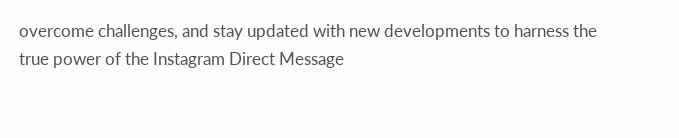overcome challenges, and stay updated with new developments to harness the true power of the Instagram Direct Message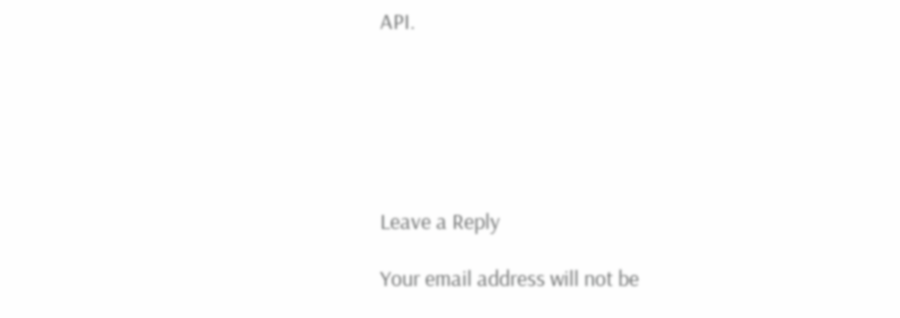API.






Leave a Reply

Your email address will not be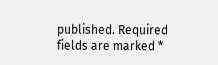published. Required fields are marked *